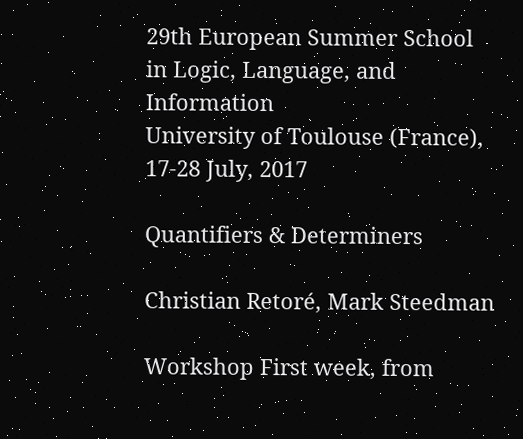29th European Summer School in Logic, Language, and Information
University of Toulouse (France), 17-28 July, 2017

Quantifiers & Determiners

Christian Retoré, Mark Steedman

Workshop First week, from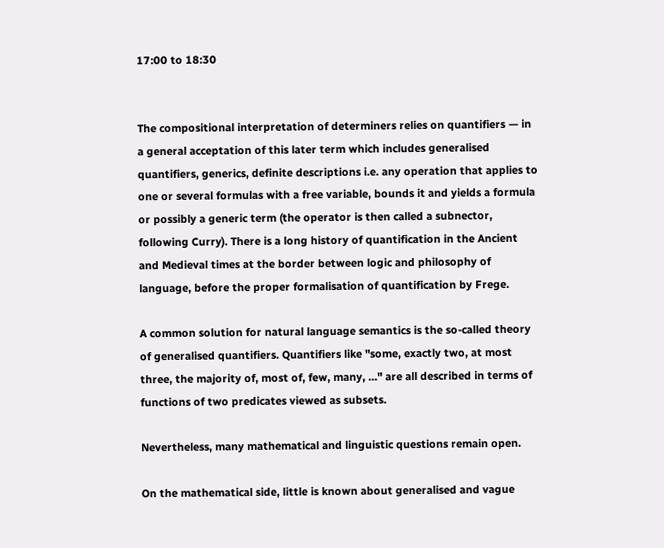17:00 to 18:30


The compositional interpretation of determiners relies on quantifiers — in a general acceptation of this later term which includes generalised quantifiers, generics, definite descriptions i.e. any operation that applies to one or several formulas with a free variable, bounds it and yields a formula or possibly a generic term (the operator is then called a subnector, following Curry). There is a long history of quantification in the Ancient and Medieval times at the border between logic and philosophy of language, before the proper formalisation of quantification by Frege.

A common solution for natural language semantics is the so-called theory of generalised quantifiers. Quantifiers like "some, exactly two, at most three, the majority of, most of, few, many, …" are all described in terms of functions of two predicates viewed as subsets.

Nevertheless, many mathematical and linguistic questions remain open.

On the mathematical side, little is known about generalised and vague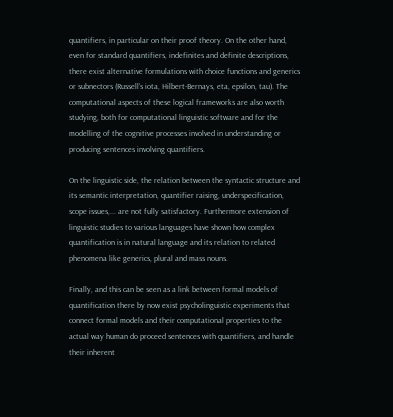quantifiers, in particular on their proof theory. On the other hand, even for standard quantifiers, indefinites and definite descriptions, there exist alternative formulations with choice functions and generics or subnectors (Russell’s iota, Hilbert-Bernays, eta, epsilon, tau). The computational aspects of these logical frameworks are also worth studying, both for computational linguistic software and for the modelling of the cognitive processes involved in understanding or producing sentences involving quantifiers.

On the linguistic side, the relation between the syntactic structure and its semantic interpretation, quantifier raising, underspecification, scope issues,... are not fully satisfactory. Furthermore extension of linguistic studies to various languages have shown how complex quantification is in natural language and its relation to related phenomena like generics, plural and mass nouns.

Finally, and this can be seen as a link between formal models of quantification there by now exist psycholinguistic experiments that connect formal models and their computational properties to the actual way human do proceed sentences with quantifiers, and handle their inherent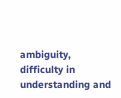ambiguity, difficulty in understanding and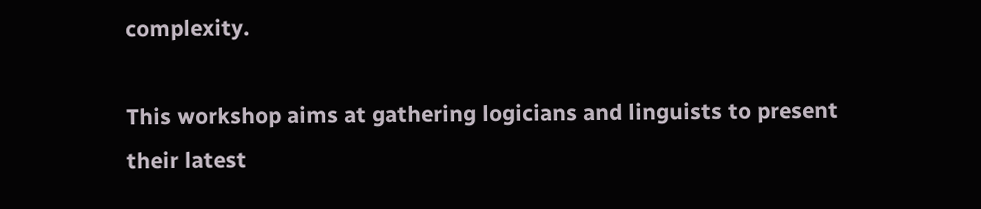complexity.

This workshop aims at gathering logicians and linguists to present their latest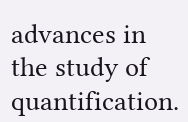advances in the study of quantification.